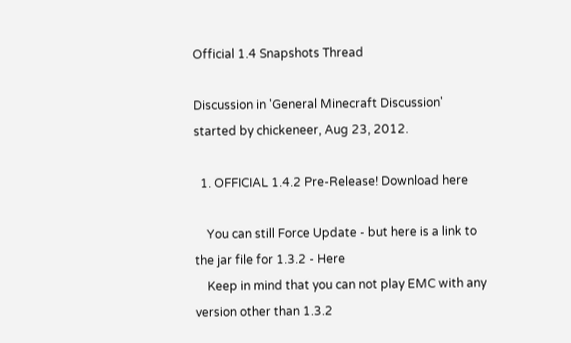Official 1.4 Snapshots Thread

Discussion in 'General Minecraft Discussion' started by chickeneer, Aug 23, 2012.

  1. OFFICIAL 1.4.2 Pre-Release! Download here

    You can still Force Update - but here is a link to the jar file for 1.3.2 - Here
    Keep in mind that you can not play EMC with any version other than 1.3.2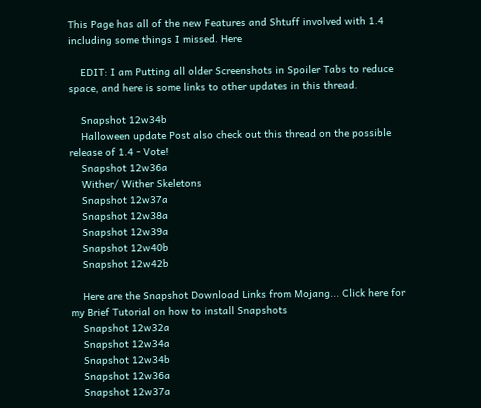This Page has all of the new Features and Shtuff involved with 1.4 including some things I missed. Here

    EDIT: I am Putting all older Screenshots in Spoiler Tabs to reduce space, and here is some links to other updates in this thread.

    Snapshot 12w34b
    Halloween update Post also check out this thread on the possible release of 1.4 - Vote!
    Snapshot 12w36a
    Wither/ Wither Skeletons
    Snapshot 12w37a
    Snapshot 12w38a
    Snapshot 12w39a
    Snapshot 12w40b
    Snapshot 12w42b

    Here are the Snapshot Download Links from Mojang... Click here for my Brief Tutorial on how to install Snapshots
    Snapshot 12w32a
    Snapshot 12w34a
    Snapshot 12w34b
    Snapshot 12w36a
    Snapshot 12w37a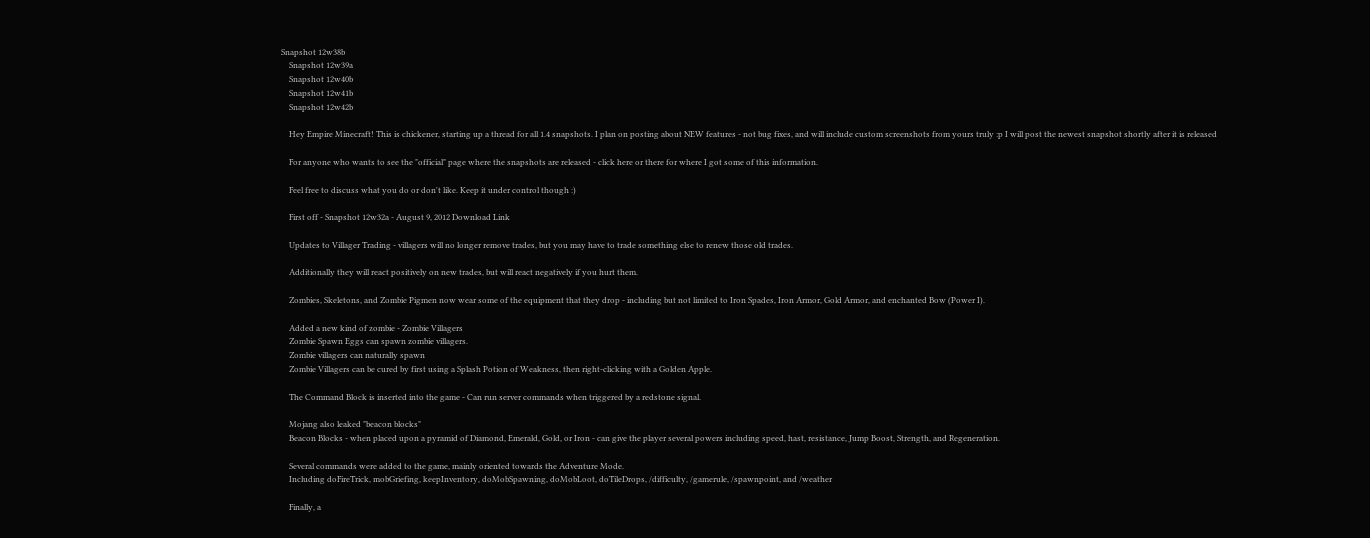Snapshot 12w38b
    Snapshot 12w39a
    Snapshot 12w40b
    Snapshot 12w41b
    Snapshot 12w42b

    Hey Empire Minecraft! This is chickener, starting up a thread for all 1.4 snapshots. I plan on posting about NEW features - not bug fixes, and will include custom screenshots from yours truly :p I will post the newest snapshot shortly after it is released

    For anyone who wants to see the "official" page where the snapshots are released - click here or there for where I got some of this information.

    Feel free to discuss what you do or don't like. Keep it under control though :)

    First off - Snapshot 12w32a - August 9, 2012 Download Link

    Updates to Villager Trading - villagers will no longer remove trades, but you may have to trade something else to renew those old trades.

    Additionally they will react positively on new trades, but will react negatively if you hurt them.

    Zombies, Skeletons, and Zombie Pigmen now wear some of the equipment that they drop - including but not limited to Iron Spades, Iron Armor, Gold Armor, and enchanted Bow (Power I).

    Added a new kind of zombie - Zombie Villagers
    Zombie Spawn Eggs can spawn zombie villagers.
    Zombie villagers can naturally spawn
    Zombie Villagers can be cured by first using a Splash Potion of Weakness, then right-clicking with a Golden Apple.

    The Command Block is inserted into the game - Can run server commands when triggered by a redstone signal.

    Mojang also leaked "beacon blocks"
    Beacon Blocks - when placed upon a pyramid of Diamond, Emerald, Gold, or Iron - can give the player several powers including speed, hast, resistance, Jump Boost, Strength, and Regeneration.

    Several commands were added to the game, mainly oriented towards the Adventure Mode.
    Including doFireTrick, mobGriefing, keepInventory, doMobSpawning, doMobLoot, doTileDrops, /difficulty, /gamerule, /spawnpoint, and /weather

    Finally, a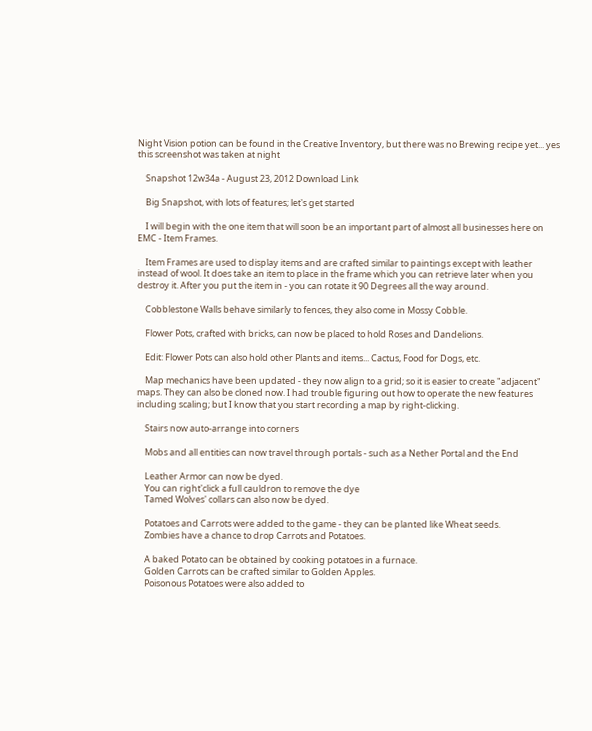Night Vision potion can be found in the Creative Inventory, but there was no Brewing recipe yet... yes this screenshot was taken at night

    Snapshot 12w34a - August 23, 2012 Download Link

    Big Snapshot, with lots of features; let's get started

    I will begin with the one item that will soon be an important part of almost all businesses here on EMC - Item Frames.

    Item Frames are used to display items and are crafted similar to paintings except with leather instead of wool. It does take an item to place in the frame which you can retrieve later when you destroy it. After you put the item in - you can rotate it 90 Degrees all the way around.

    Cobblestone Walls behave similarly to fences, they also come in Mossy Cobble.

    Flower Pots, crafted with bricks, can now be placed to hold Roses and Dandelions.

    Edit: Flower Pots can also hold other Plants and items... Cactus, Food for Dogs, etc.

    Map mechanics have been updated - they now align to a grid; so it is easier to create "adjacent" maps. They can also be cloned now. I had trouble figuring out how to operate the new features including scaling; but I know that you start recording a map by right-clicking.

    Stairs now auto-arrange into corners

    Mobs and all entities can now travel through portals - such as a Nether Portal and the End

    Leather Armor can now be dyed.
    You can right'click a full cauldron to remove the dye
    Tamed Wolves' collars can also now be dyed.

    Potatoes and Carrots were added to the game - they can be planted like Wheat seeds.
    Zombies have a chance to drop Carrots and Potatoes.

    A baked Potato can be obtained by cooking potatoes in a furnace.
    Golden Carrots can be crafted similar to Golden Apples.
    Poisonous Potatoes were also added to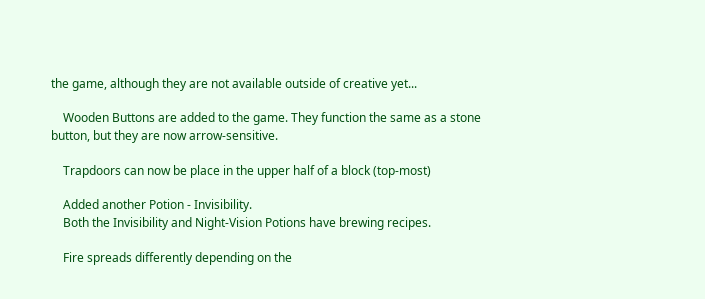the game, although they are not available outside of creative yet...

    Wooden Buttons are added to the game. They function the same as a stone button, but they are now arrow-sensitive.

    Trapdoors can now be place in the upper half of a block (top-most)

    Added another Potion - Invisibility.
    Both the Invisibility and Night-Vision Potions have brewing recipes.

    Fire spreads differently depending on the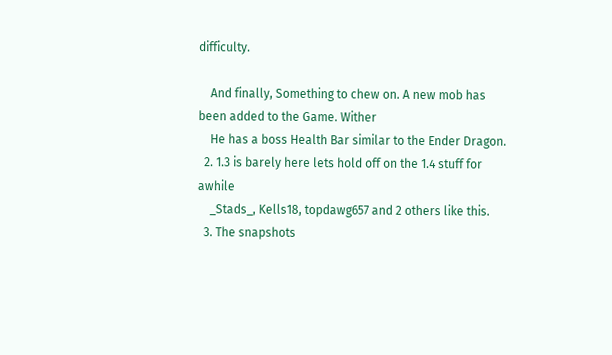difficulty.

    And finally, Something to chew on. A new mob has been added to the Game. Wither
    He has a boss Health Bar similar to the Ender Dragon.
  2. 1.3 is barely here lets hold off on the 1.4 stuff for awhile
    _Stads_, Kells18, topdawg657 and 2 others like this.
  3. The snapshots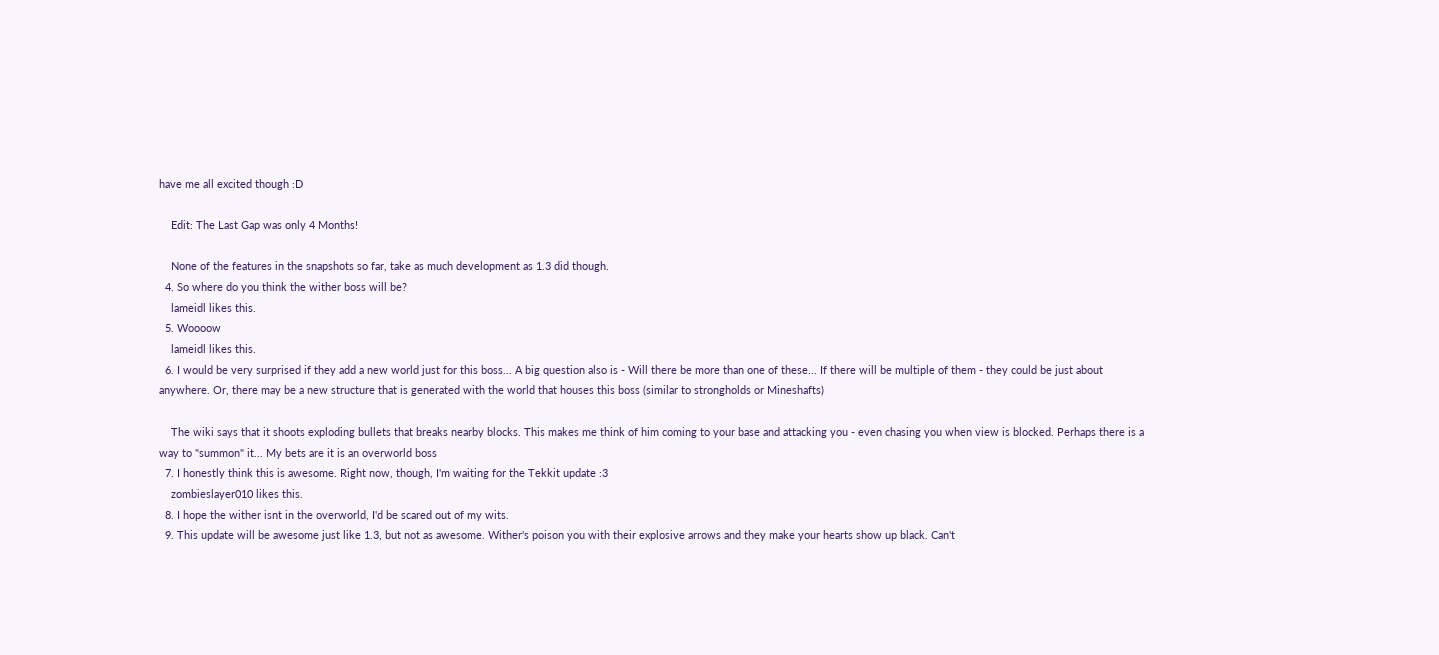have me all excited though :D

    Edit: The Last Gap was only 4 Months!

    None of the features in the snapshots so far, take as much development as 1.3 did though.
  4. So where do you think the wither boss will be?
    lameidl likes this.
  5. Woooow
    lameidl likes this.
  6. I would be very surprised if they add a new world just for this boss... A big question also is - Will there be more than one of these... If there will be multiple of them - they could be just about anywhere. Or, there may be a new structure that is generated with the world that houses this boss (similar to strongholds or Mineshafts)

    The wiki says that it shoots exploding bullets that breaks nearby blocks. This makes me think of him coming to your base and attacking you - even chasing you when view is blocked. Perhaps there is a way to "summon" it... My bets are it is an overworld boss
  7. I honestly think this is awesome. Right now, though, I'm waiting for the Tekkit update :3
    zombieslayer010 likes this.
  8. I hope the wither isnt in the overworld, I'd be scared out of my wits.
  9. This update will be awesome just like 1.3, but not as awesome. Wither's poison you with their explosive arrows and they make your hearts show up black. Can't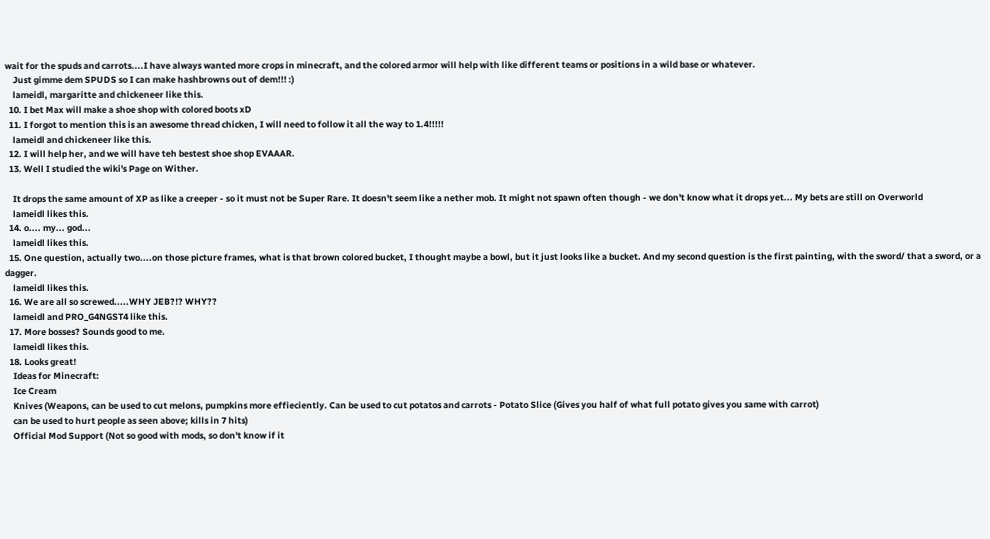wait for the spuds and carrots....I have always wanted more crops in minecraft, and the colored armor will help with like different teams or positions in a wild base or whatever.
    Just gimme dem SPUDS so I can make hashbrowns out of dem!!! :)
    lameidl, margaritte and chickeneer like this.
  10. I bet Max will make a shoe shop with colored boots xD
  11. I forgot to mention this is an awesome thread chicken, I will need to follow it all the way to 1.4!!!!!
    lameidl and chickeneer like this.
  12. I will help her, and we will have teh bestest shoe shop EVAAAR.
  13. Well I studied the wiki's Page on Wither.

    It drops the same amount of XP as like a creeper - so it must not be Super Rare. It doesn't seem like a nether mob. It might not spawn often though - we don't know what it drops yet... My bets are still on Overworld
    lameidl likes this.
  14. o.... my... god...
    lameidl likes this.
  15. One question, actually two....on those picture frames, what is that brown colored bucket, I thought maybe a bowl, but it just looks like a bucket. And my second question is the first painting, with the sword/ that a sword, or a dagger.
    lameidl likes this.
  16. We are all so screwed.....WHY JEB?!? WHY??
    lameidl and PRO_G4NGST4 like this.
  17. More bosses? Sounds good to me.
    lameidl likes this.
  18. Looks great!
    Ideas for Minecraft:
    Ice Cream
    Knives (Weapons, can be used to cut melons, pumpkins more effieciently. Can be used to cut potatos and carrots - Potato Slice (Gives you half of what full potato gives you same with carrot)
    can be used to hurt people as seen above; kills in 7 hits)
    Official Mod Support (Not so good with mods, so don't know if it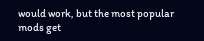would work, but the most popular mods get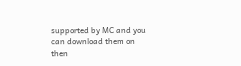supported by MC and you can download them on then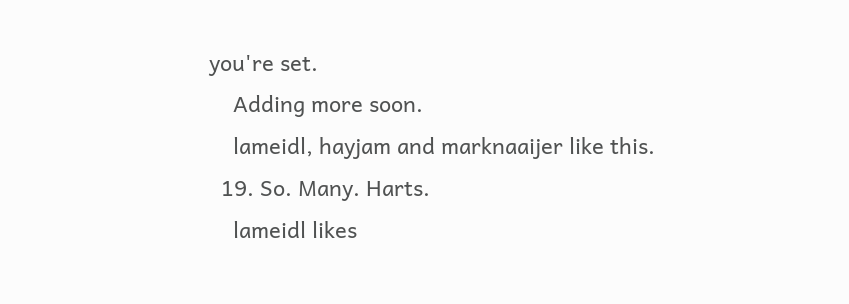you're set.
    Adding more soon.
    lameidl, hayjam and marknaaijer like this.
  19. So. Many. Harts.
    lameidl likes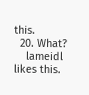this.
  20. What?
    lameidl likes this.